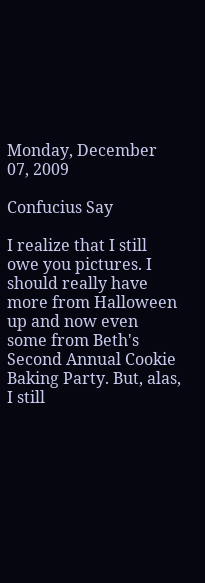Monday, December 07, 2009

Confucius Say

I realize that I still owe you pictures. I should really have more from Halloween up and now even some from Beth's Second Annual Cookie Baking Party. But, alas, I still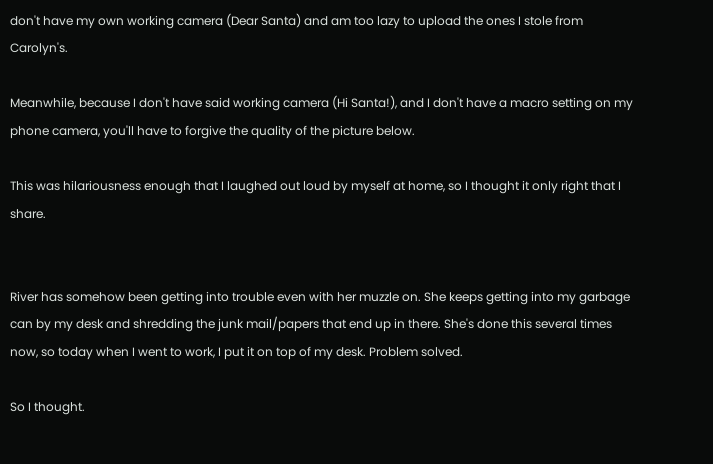don't have my own working camera (Dear Santa) and am too lazy to upload the ones I stole from Carolyn's.

Meanwhile, because I don't have said working camera (Hi Santa!), and I don't have a macro setting on my phone camera, you'll have to forgive the quality of the picture below.

This was hilariousness enough that I laughed out loud by myself at home, so I thought it only right that I share.


River has somehow been getting into trouble even with her muzzle on. She keeps getting into my garbage can by my desk and shredding the junk mail/papers that end up in there. She's done this several times now, so today when I went to work, I put it on top of my desk. Problem solved.

So I thought.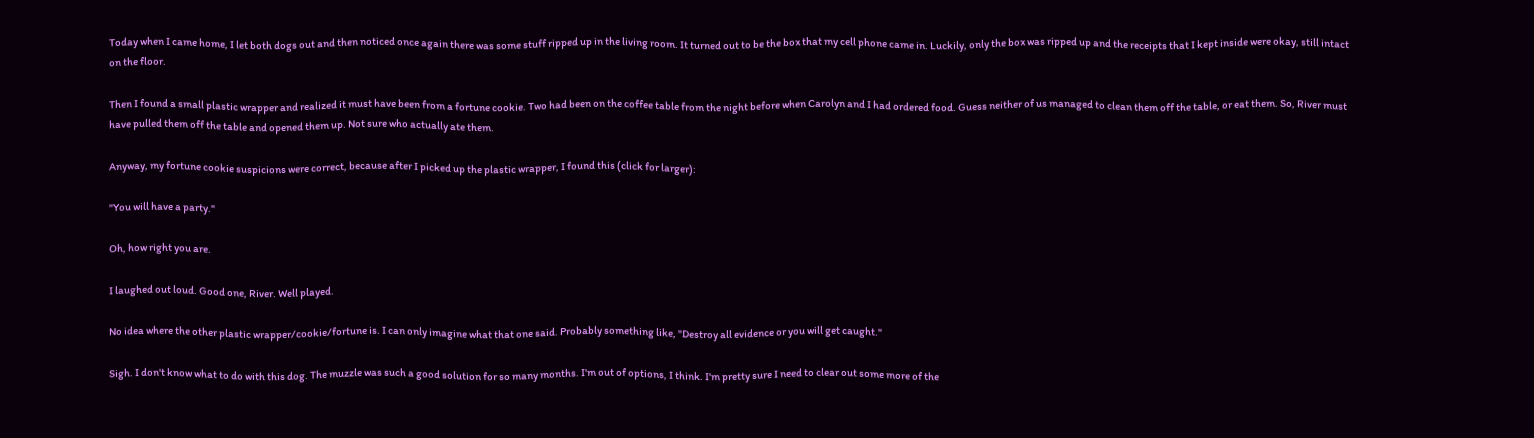Today when I came home, I let both dogs out and then noticed once again there was some stuff ripped up in the living room. It turned out to be the box that my cell phone came in. Luckily, only the box was ripped up and the receipts that I kept inside were okay, still intact on the floor.

Then I found a small plastic wrapper and realized it must have been from a fortune cookie. Two had been on the coffee table from the night before when Carolyn and I had ordered food. Guess neither of us managed to clean them off the table, or eat them. So, River must have pulled them off the table and opened them up. Not sure who actually ate them.

Anyway, my fortune cookie suspicions were correct, because after I picked up the plastic wrapper, I found this (click for larger):

"You will have a party."

Oh, how right you are.

I laughed out loud. Good one, River. Well played.

No idea where the other plastic wrapper/cookie/fortune is. I can only imagine what that one said. Probably something like, "Destroy all evidence or you will get caught."

Sigh. I don't know what to do with this dog. The muzzle was such a good solution for so many months. I'm out of options, I think. I'm pretty sure I need to clear out some more of the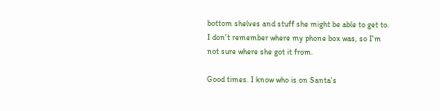bottom shelves and stuff she might be able to get to. I don't remember where my phone box was, so I'm not sure where she got it from.

Good times. I know who is on Santa's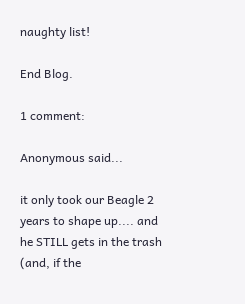naughty list!

End Blog.

1 comment:

Anonymous said...

it only took our Beagle 2 years to shape up.... and he STILL gets in the trash (and, if the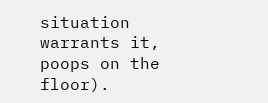situation warrants it, poops on the floor).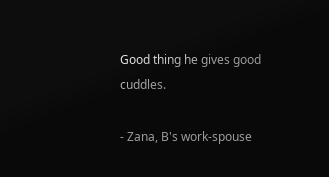Good thing he gives good cuddles.

- Zana, B's work-spouse